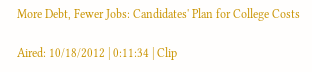More Debt, Fewer Jobs: Candidates' Plan for College Costs

Aired: 10/18/2012 | 0:11:34 | Clip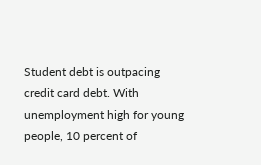Student debt is outpacing credit card debt. With unemployment high for young people, 10 percent of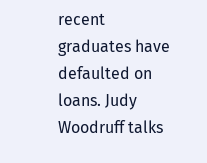recent graduates have defaulted on loans. Judy Woodruff talks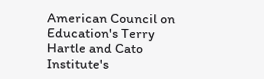American Council on Education's Terry Hartle and Cato Institute's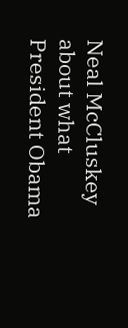Neal McCluskey about what President Obama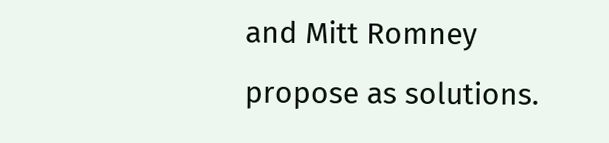and Mitt Romney propose as solutions.